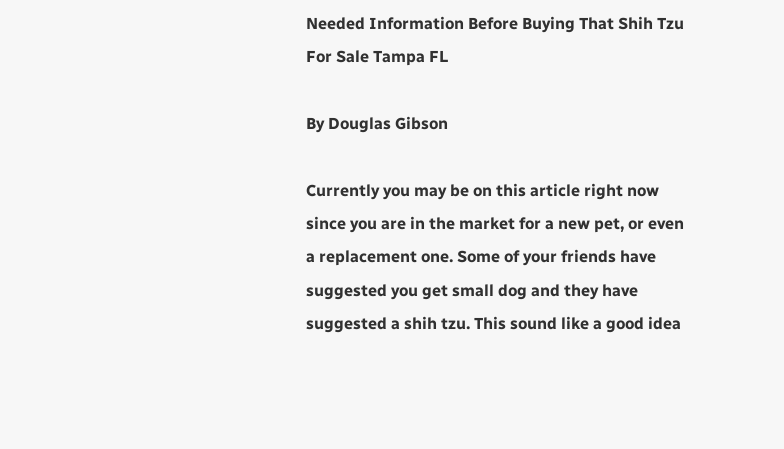Needed Information Before Buying That Shih Tzu For Sale Tampa FL

By Douglas Gibson

Currently you may be on this article right now since you are in the market for a new pet, or even a replacement one. Some of your friends have suggested you get small dog and they have suggested a shih tzu. This sound like a good idea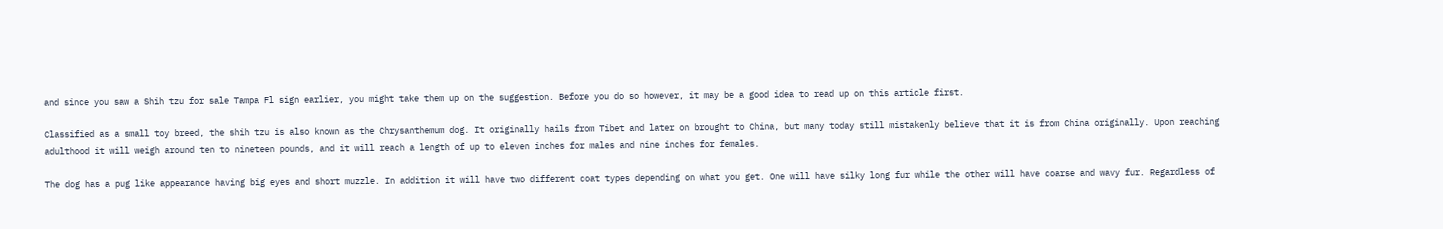and since you saw a Shih tzu for sale Tampa Fl sign earlier, you might take them up on the suggestion. Before you do so however, it may be a good idea to read up on this article first.

Classified as a small toy breed, the shih tzu is also known as the Chrysanthemum dog. It originally hails from Tibet and later on brought to China, but many today still mistakenly believe that it is from China originally. Upon reaching adulthood it will weigh around ten to nineteen pounds, and it will reach a length of up to eleven inches for males and nine inches for females.

The dog has a pug like appearance having big eyes and short muzzle. In addition it will have two different coat types depending on what you get. One will have silky long fur while the other will have coarse and wavy fur. Regardless of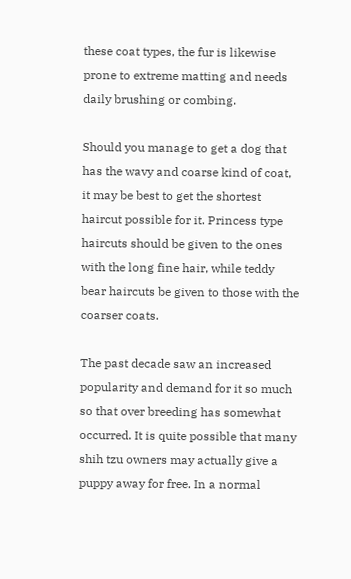these coat types, the fur is likewise prone to extreme matting and needs daily brushing or combing.

Should you manage to get a dog that has the wavy and coarse kind of coat, it may be best to get the shortest haircut possible for it. Princess type haircuts should be given to the ones with the long fine hair, while teddy bear haircuts be given to those with the coarser coats.

The past decade saw an increased popularity and demand for it so much so that over breeding has somewhat occurred. It is quite possible that many shih tzu owners may actually give a puppy away for free. In a normal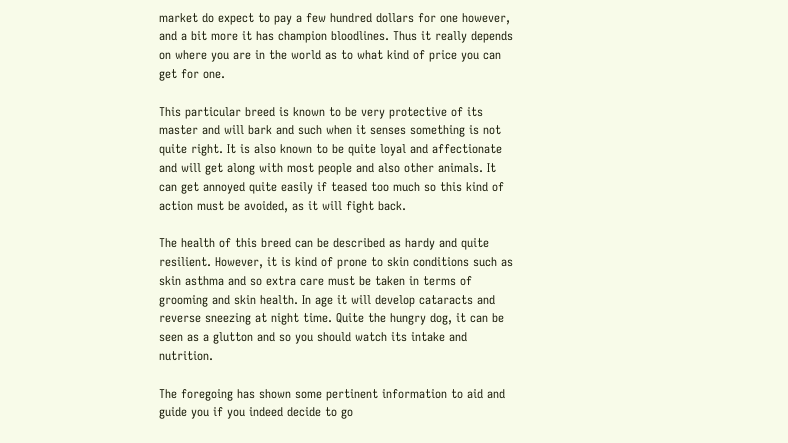market do expect to pay a few hundred dollars for one however, and a bit more it has champion bloodlines. Thus it really depends on where you are in the world as to what kind of price you can get for one.

This particular breed is known to be very protective of its master and will bark and such when it senses something is not quite right. It is also known to be quite loyal and affectionate and will get along with most people and also other animals. It can get annoyed quite easily if teased too much so this kind of action must be avoided, as it will fight back.

The health of this breed can be described as hardy and quite resilient. However, it is kind of prone to skin conditions such as skin asthma and so extra care must be taken in terms of grooming and skin health. In age it will develop cataracts and reverse sneezing at night time. Quite the hungry dog, it can be seen as a glutton and so you should watch its intake and nutrition.

The foregoing has shown some pertinent information to aid and guide you if you indeed decide to go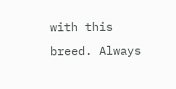with this breed. Always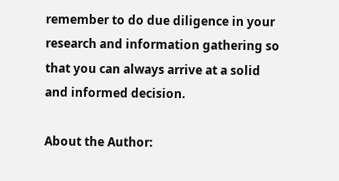remember to do due diligence in your research and information gathering so that you can always arrive at a solid and informed decision.

About the Author: